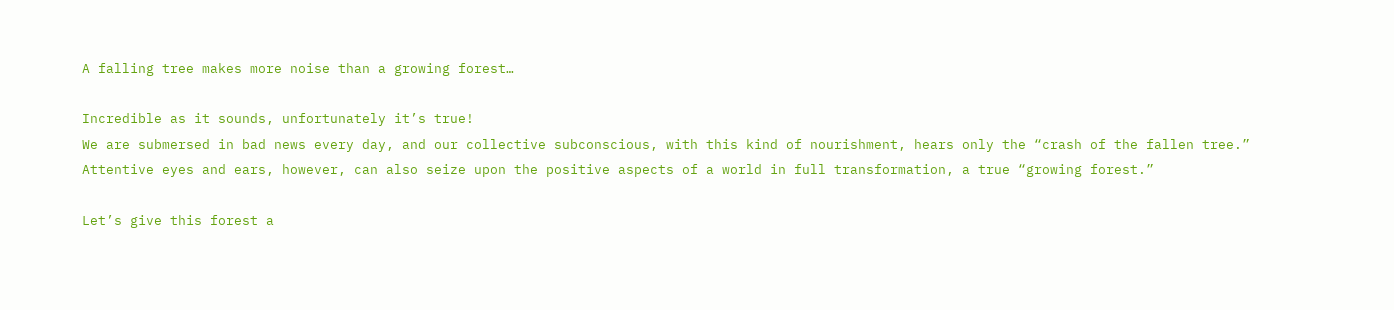A falling tree makes more noise than a growing forest…

Incredible as it sounds, unfortunately it’s true!
We are submersed in bad news every day, and our collective subconscious, with this kind of nourishment, hears only the “crash of the fallen tree.”
Attentive eyes and ears, however, can also seize upon the positive aspects of a world in full transformation, a true “growing forest.”

Let’s give this forest a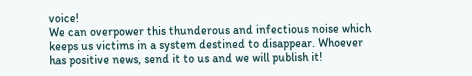voice!
We can overpower this thunderous and infectious noise which keeps us victims in a system destined to disappear. Whoever has positive news, send it to us and we will publish it!